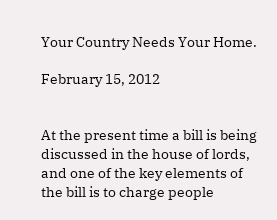Your Country Needs Your Home.

February 15, 2012


At the present time a bill is being discussed in the house of lords, and one of the key elements of the bill is to charge people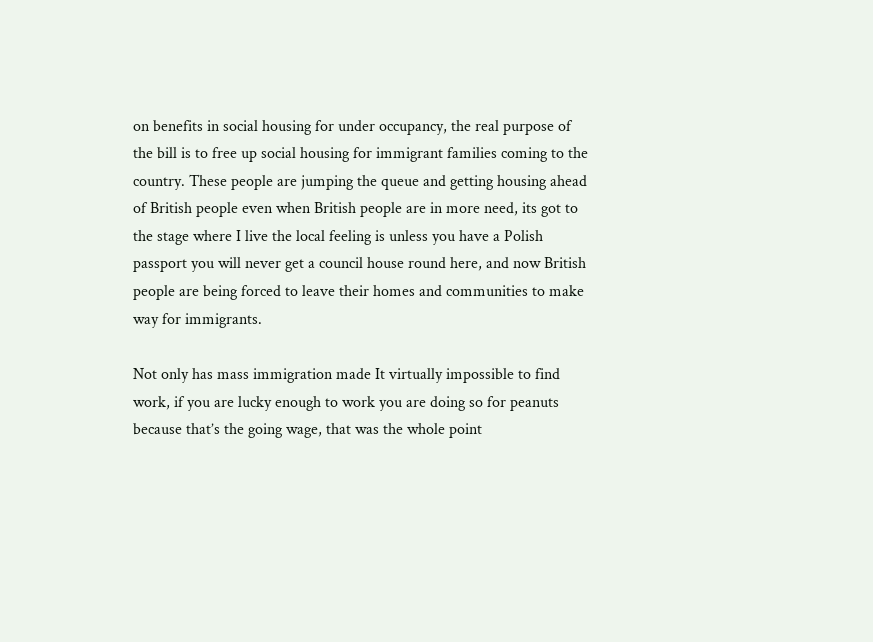on benefits in social housing for under occupancy, the real purpose of the bill is to free up social housing for immigrant families coming to the country. These people are jumping the queue and getting housing ahead of British people even when British people are in more need, its got to the stage where I live the local feeling is unless you have a Polish passport you will never get a council house round here, and now British people are being forced to leave their homes and communities to make way for immigrants.

Not only has mass immigration made It virtually impossible to find work, if you are lucky enough to work you are doing so for peanuts because that’s the going wage, that was the whole point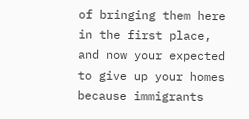of bringing them here in the first place, and now your expected to give up your homes because immigrants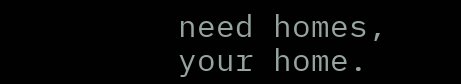need homes, your home.